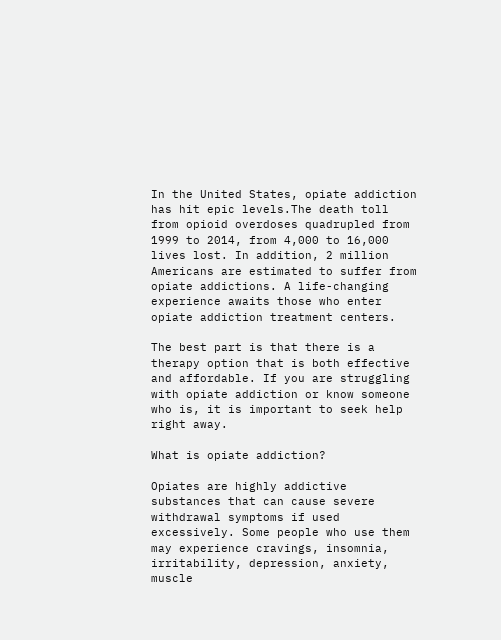In the United States, opiate addiction has hit epic levels.The death toll from opioid overdoses quadrupled from 1999 to 2014, from 4,000 to 16,000 lives lost. In addition, 2 million Americans are estimated to suffer from opiate addictions. A life-changing experience awaits those who enter opiate addiction treatment centers.

The best part is that there is a therapy option that is both effective and affordable. If you are struggling with opiate addiction or know someone who is, it is important to seek help right away.

What is opiate addiction?

Opiates are highly addictive substances that can cause severe withdrawal symptoms if used excessively. Some people who use them may experience cravings, insomnia, irritability, depression, anxiety, muscle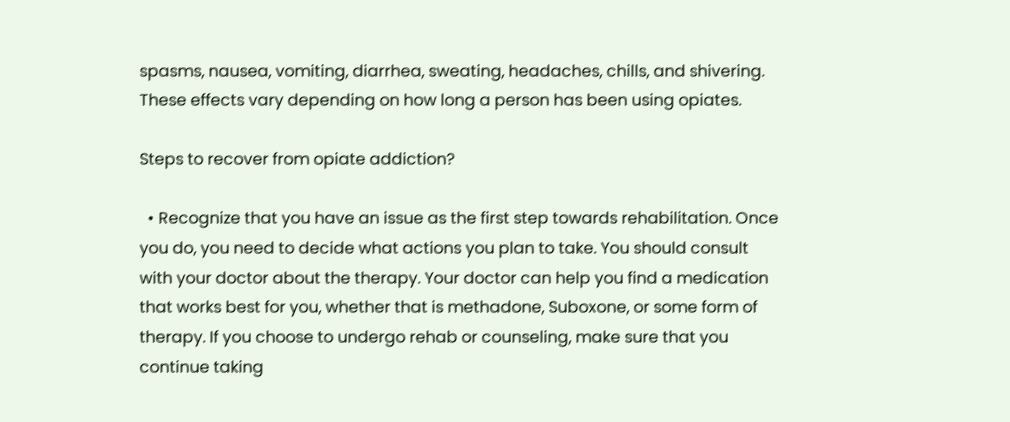spasms, nausea, vomiting, diarrhea, sweating, headaches, chills, and shivering. These effects vary depending on how long a person has been using opiates.

Steps to recover from opiate addiction?

  • Recognize that you have an issue as the first step towards rehabilitation. Once you do, you need to decide what actions you plan to take. You should consult with your doctor about the therapy. Your doctor can help you find a medication that works best for you, whether that is methadone, Suboxone, or some form of therapy. If you choose to undergo rehab or counseling, make sure that you continue taking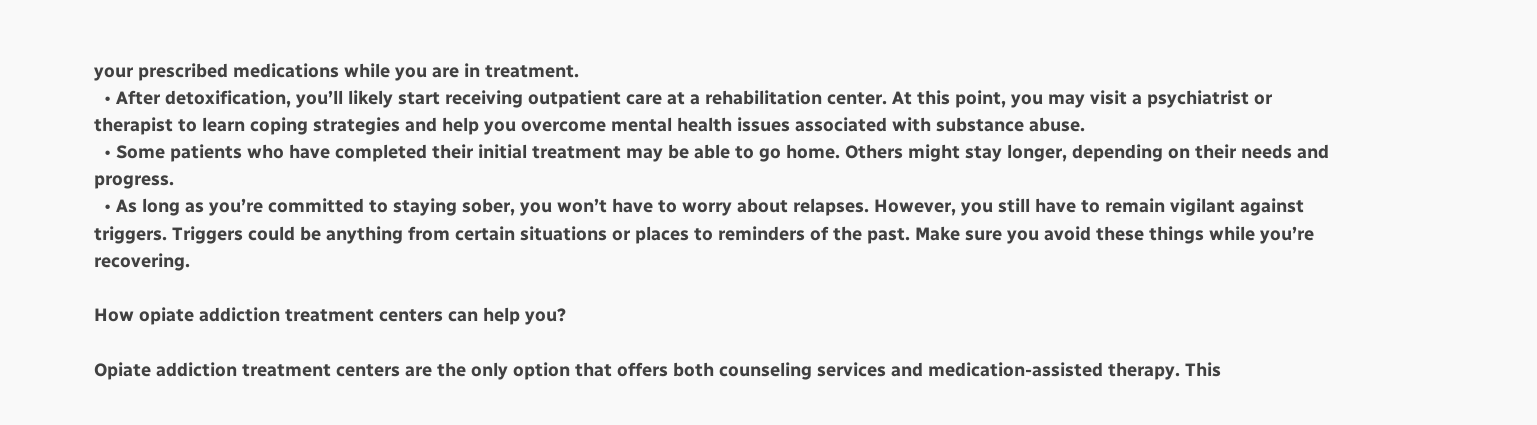your prescribed medications while you are in treatment.
  • After detoxification, you’ll likely start receiving outpatient care at a rehabilitation center. At this point, you may visit a psychiatrist or therapist to learn coping strategies and help you overcome mental health issues associated with substance abuse.
  • Some patients who have completed their initial treatment may be able to go home. Others might stay longer, depending on their needs and progress.
  • As long as you’re committed to staying sober, you won’t have to worry about relapses. However, you still have to remain vigilant against triggers. Triggers could be anything from certain situations or places to reminders of the past. Make sure you avoid these things while you’re recovering.

How opiate addiction treatment centers can help you?

Opiate addiction treatment centers are the only option that offers both counseling services and medication-assisted therapy. This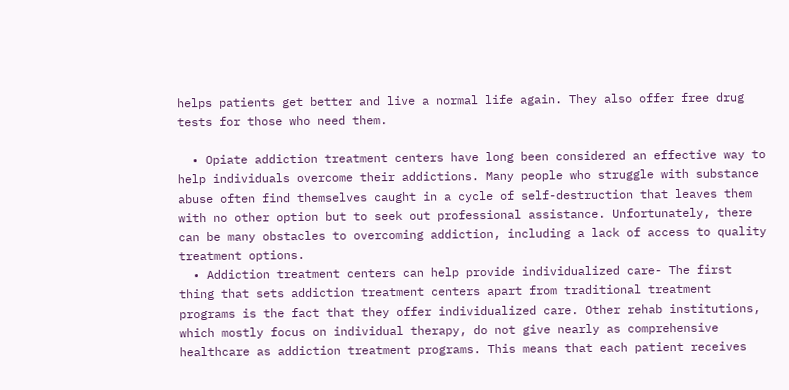helps patients get better and live a normal life again. They also offer free drug tests for those who need them.

  • Opiate addiction treatment centers have long been considered an effective way to help individuals overcome their addictions. Many people who struggle with substance abuse often find themselves caught in a cycle of self-destruction that leaves them with no other option but to seek out professional assistance. Unfortunately, there can be many obstacles to overcoming addiction, including a lack of access to quality treatment options.
  • Addiction treatment centers can help provide individualized care- The first thing that sets addiction treatment centers apart from traditional treatment programs is the fact that they offer individualized care. Other rehab institutions, which mostly focus on individual therapy, do not give nearly as comprehensive healthcare as addiction treatment programs. This means that each patient receives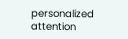personalized attention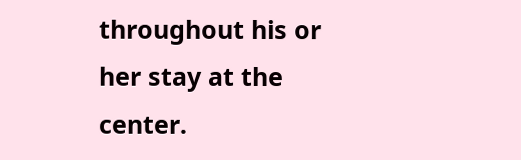throughout his or her stay at the center.